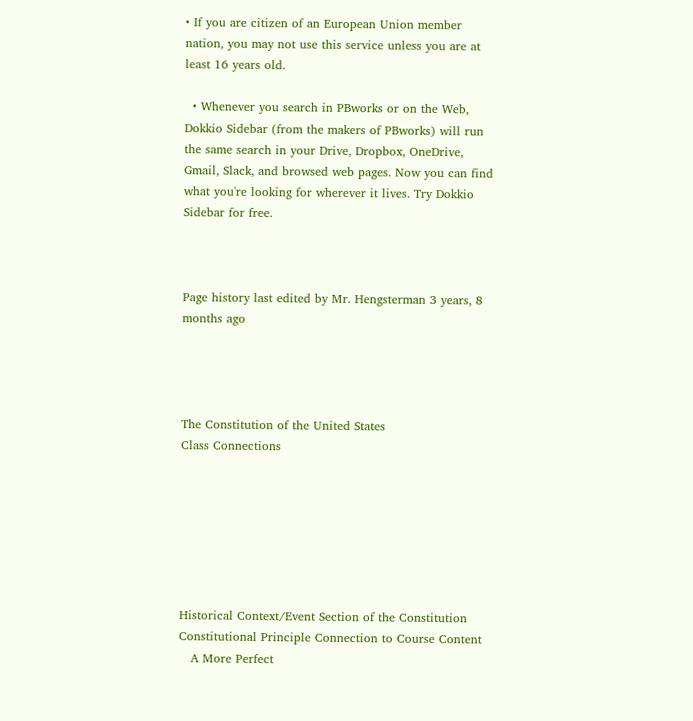• If you are citizen of an European Union member nation, you may not use this service unless you are at least 16 years old.

  • Whenever you search in PBworks or on the Web, Dokkio Sidebar (from the makers of PBworks) will run the same search in your Drive, Dropbox, OneDrive, Gmail, Slack, and browsed web pages. Now you can find what you're looking for wherever it lives. Try Dokkio Sidebar for free.



Page history last edited by Mr. Hengsterman 3 years, 8 months ago




The Constitution of the United States
Class Connections







Historical Context/Event Section of the Constitution  Constitutional Principle Connection to Course Content
   A More Perfect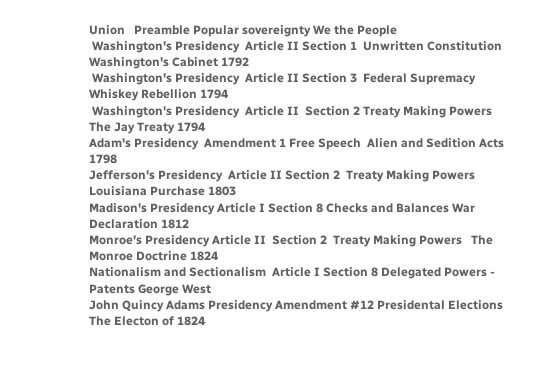Union   Preamble Popular sovereignty We the People
 Washington's Presidency  Article II Section 1  Unwritten Constitution  Washington's Cabinet 1792
 Washington's Presidency  Article II Section 3  Federal Supremacy Whiskey Rebellion 1794
 Washington's Presidency  Article II  Section 2 Treaty Making Powers  The Jay Treaty 1794
Adam's Presidency  Amendment 1 Free Speech  Alien and Sedition Acts 1798
Jefferson's Presidency  Article II Section 2  Treaty Making Powers  Louisiana Purchase 1803
Madison's Presidency Article I Section 8 Checks and Balances War Declaration 1812
Monroe's Presidency Article II  Section 2  Treaty Making Powers   The Monroe Doctrine 1824
Nationalism and Sectionalism  Article I Section 8 Delegated Powers - Patents George West
John Quincy Adams Presidency Amendment #12 Presidental Elections  The Electon of 1824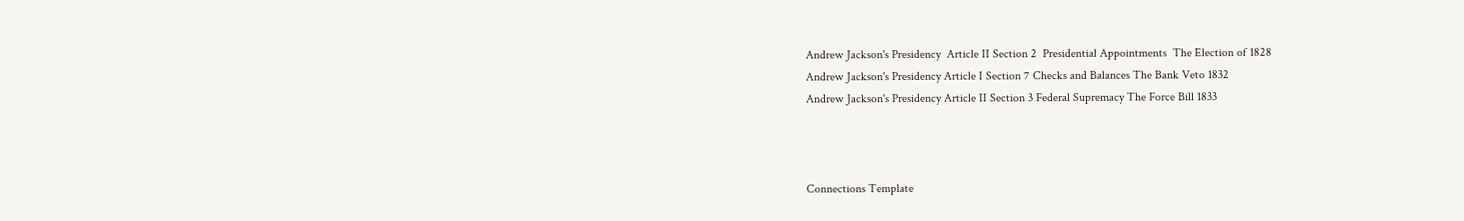Andrew Jackson's Presidency  Article II Section 2  Presidential Appointments  The Election of 1828
Andrew Jackson's Presidency Article I Section 7 Checks and Balances The Bank Veto 1832
Andrew Jackson's Presidency Article II Section 3 Federal Supremacy The Force Bill 1833



Connections Template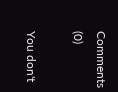Comments (0)

You don't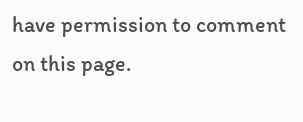have permission to comment on this page.